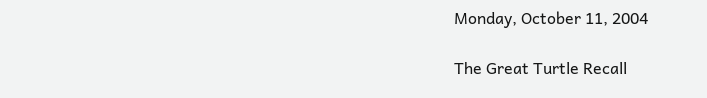Monday, October 11, 2004

The Great Turtle Recall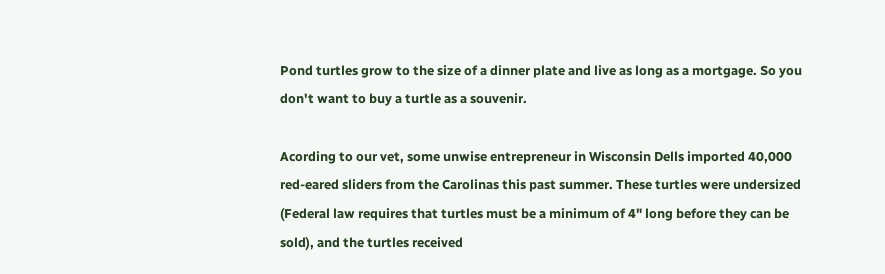Pond turtles grow to the size of a dinner plate and live as long as a mortgage. So you don't want to buy a turtle as a souvenir.

Acording to our vet, some unwise entrepreneur in Wisconsin Dells imported 40,000 red-eared sliders from the Carolinas this past summer. These turtles were undersized (Federal law requires that turtles must be a minimum of 4" long before they can be sold), and the turtles received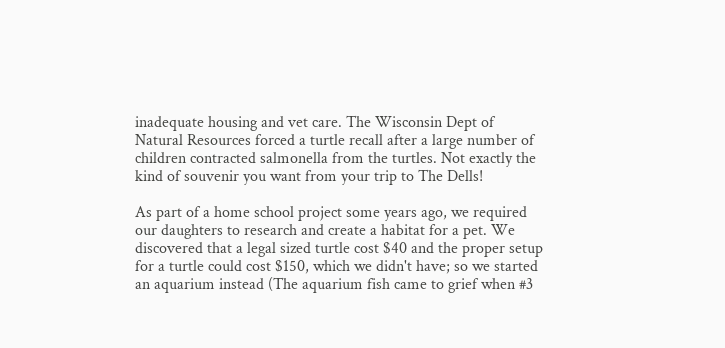inadequate housing and vet care. The Wisconsin Dept of Natural Resources forced a turtle recall after a large number of children contracted salmonella from the turtles. Not exactly the kind of souvenir you want from your trip to The Dells!

As part of a home school project some years ago, we required our daughters to research and create a habitat for a pet. We discovered that a legal sized turtle cost $40 and the proper setup for a turtle could cost $150, which we didn't have; so we started an aquarium instead (The aquarium fish came to grief when #3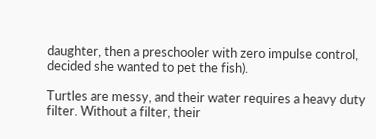daughter, then a preschooler with zero impulse control, decided she wanted to pet the fish).

Turtles are messy, and their water requires a heavy duty filter. Without a filter, their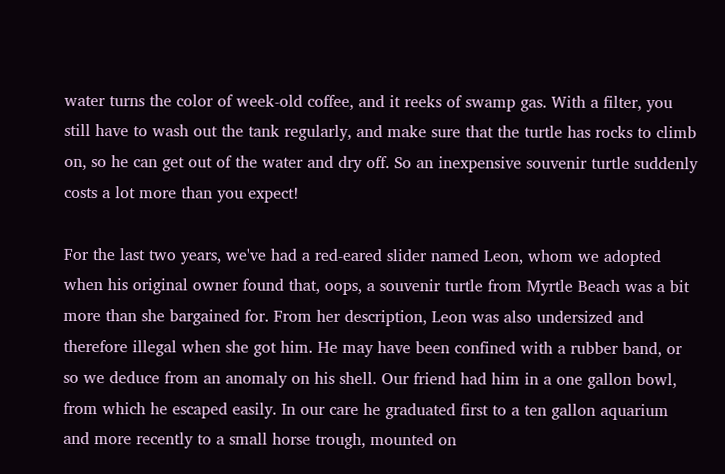water turns the color of week-old coffee, and it reeks of swamp gas. With a filter, you still have to wash out the tank regularly, and make sure that the turtle has rocks to climb on, so he can get out of the water and dry off. So an inexpensive souvenir turtle suddenly costs a lot more than you expect!

For the last two years, we've had a red-eared slider named Leon, whom we adopted when his original owner found that, oops, a souvenir turtle from Myrtle Beach was a bit more than she bargained for. From her description, Leon was also undersized and therefore illegal when she got him. He may have been confined with a rubber band, or so we deduce from an anomaly on his shell. Our friend had him in a one gallon bowl, from which he escaped easily. In our care he graduated first to a ten gallon aquarium and more recently to a small horse trough, mounted on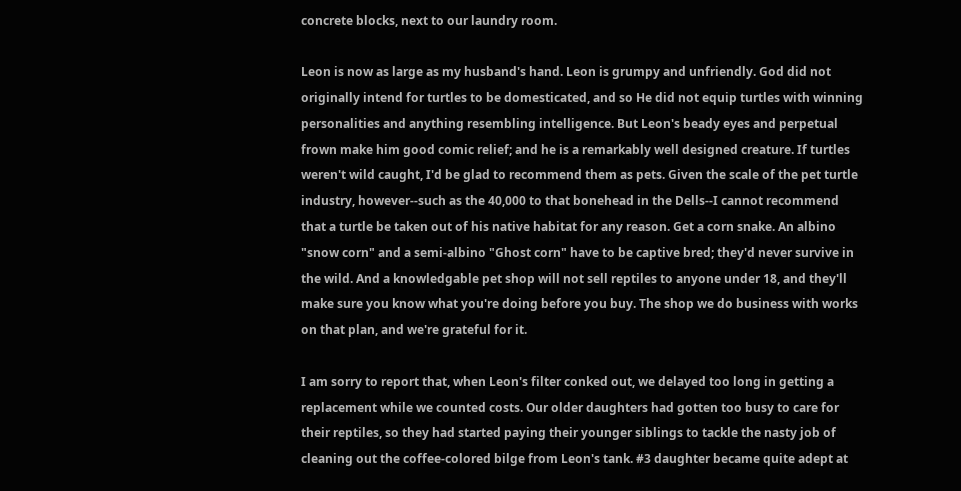concrete blocks, next to our laundry room.

Leon is now as large as my husband's hand. Leon is grumpy and unfriendly. God did not originally intend for turtles to be domesticated, and so He did not equip turtles with winning personalities and anything resembling intelligence. But Leon's beady eyes and perpetual frown make him good comic relief; and he is a remarkably well designed creature. If turtles weren't wild caught, I'd be glad to recommend them as pets. Given the scale of the pet turtle industry, however--such as the 40,000 to that bonehead in the Dells--I cannot recommend that a turtle be taken out of his native habitat for any reason. Get a corn snake. An albino "snow corn" and a semi-albino "Ghost corn" have to be captive bred; they'd never survive in the wild. And a knowledgable pet shop will not sell reptiles to anyone under 18, and they'll make sure you know what you're doing before you buy. The shop we do business with works on that plan, and we're grateful for it.

I am sorry to report that, when Leon's filter conked out, we delayed too long in getting a replacement while we counted costs. Our older daughters had gotten too busy to care for their reptiles, so they had started paying their younger siblings to tackle the nasty job of cleaning out the coffee-colored bilge from Leon's tank. #3 daughter became quite adept at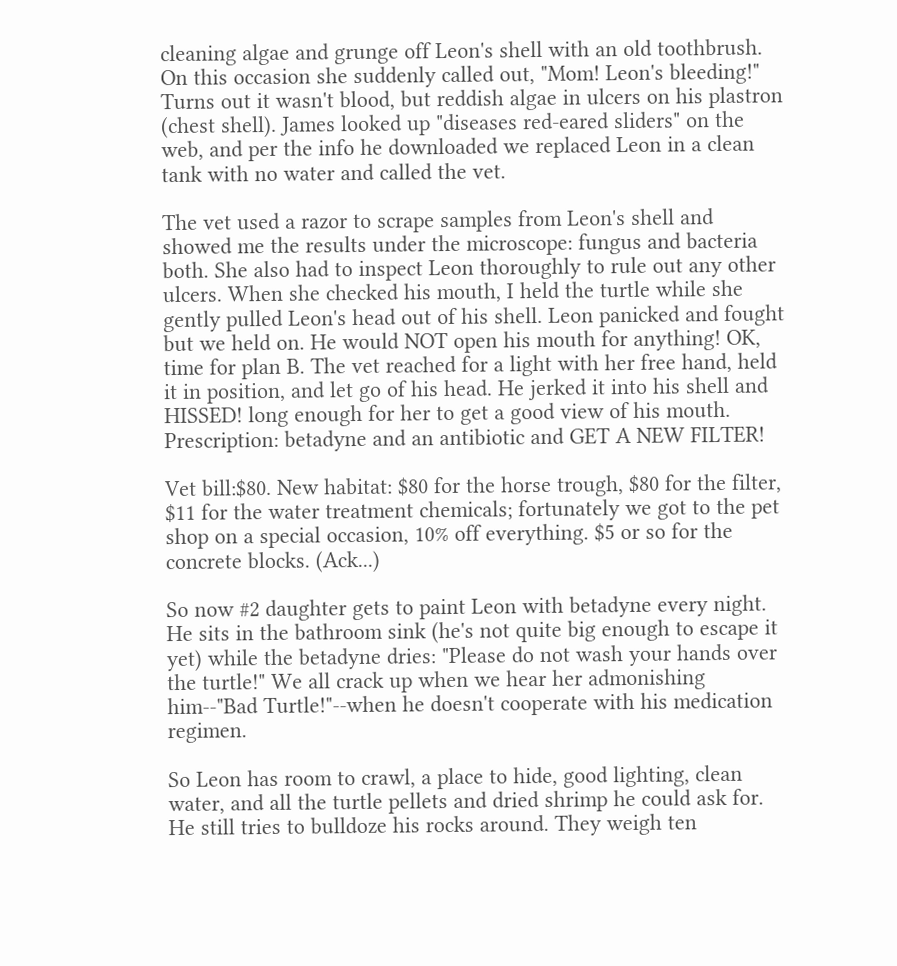cleaning algae and grunge off Leon's shell with an old toothbrush. On this occasion she suddenly called out, "Mom! Leon's bleeding!" Turns out it wasn't blood, but reddish algae in ulcers on his plastron (chest shell). James looked up "diseases red-eared sliders" on the web, and per the info he downloaded we replaced Leon in a clean tank with no water and called the vet.

The vet used a razor to scrape samples from Leon's shell and showed me the results under the microscope: fungus and bacteria both. She also had to inspect Leon thoroughly to rule out any other ulcers. When she checked his mouth, I held the turtle while she gently pulled Leon's head out of his shell. Leon panicked and fought but we held on. He would NOT open his mouth for anything! OK, time for plan B. The vet reached for a light with her free hand, held it in position, and let go of his head. He jerked it into his shell and HISSED! long enough for her to get a good view of his mouth. Prescription: betadyne and an antibiotic and GET A NEW FILTER!

Vet bill:$80. New habitat: $80 for the horse trough, $80 for the filter, $11 for the water treatment chemicals; fortunately we got to the pet shop on a special occasion, 10% off everything. $5 or so for the concrete blocks. (Ack...)

So now #2 daughter gets to paint Leon with betadyne every night. He sits in the bathroom sink (he's not quite big enough to escape it yet) while the betadyne dries: "Please do not wash your hands over the turtle!" We all crack up when we hear her admonishing him--"Bad Turtle!"--when he doesn't cooperate with his medication regimen.

So Leon has room to crawl, a place to hide, good lighting, clean water, and all the turtle pellets and dried shrimp he could ask for. He still tries to bulldoze his rocks around. They weigh ten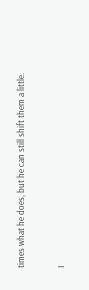times what he does, but he can still shift them a little.

I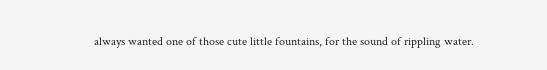always wanted one of those cute little fountains, for the sound of rippling water.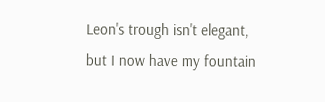Leon's trough isn't elegant, but I now have my fountain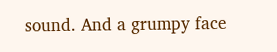sound. And a grumpy face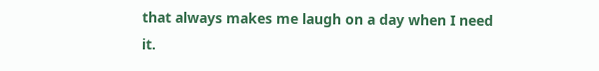that always makes me laugh on a day when I need it.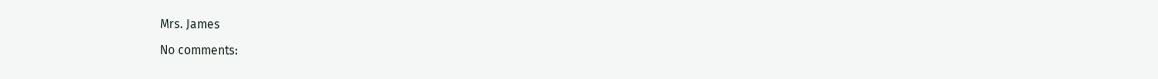Mrs. James

No comments: